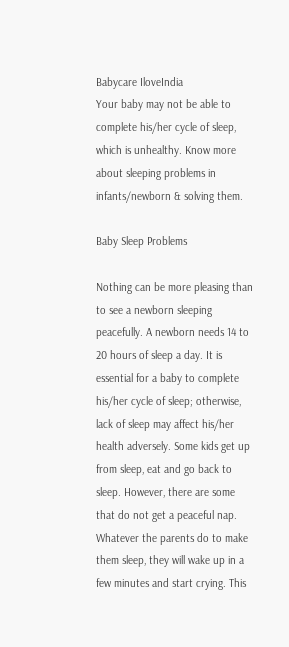Babycare IloveIndia
Your baby may not be able to complete his/her cycle of sleep, which is unhealthy. Know more about sleeping problems in infants/newborn & solving them.

Baby Sleep Problems

Nothing can be more pleasing than to see a newborn sleeping peacefully. A newborn needs 14 to 20 hours of sleep a day. It is essential for a baby to complete his/her cycle of sleep; otherwise, lack of sleep may affect his/her health adversely. Some kids get up from sleep, eat and go back to sleep. However, there are some that do not get a peaceful nap. Whatever the parents do to make them sleep, they will wake up in a few minutes and start crying. This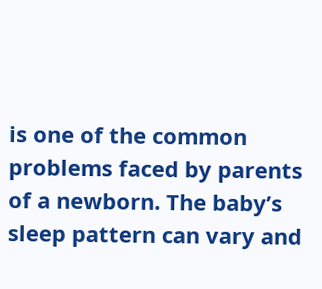is one of the common problems faced by parents of a newborn. The baby’s sleep pattern can vary and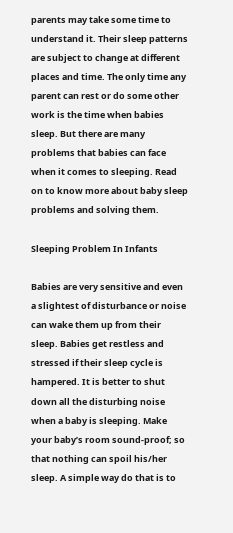parents may take some time to understand it. Their sleep patterns are subject to change at different places and time. The only time any parent can rest or do some other work is the time when babies sleep. But there are many problems that babies can face when it comes to sleeping. Read on to know more about baby sleep problems and solving them.

Sleeping Problem In Infants

Babies are very sensitive and even a slightest of disturbance or noise can wake them up from their sleep. Babies get restless and stressed if their sleep cycle is hampered. It is better to shut down all the disturbing noise when a baby is sleeping. Make your baby’s room sound-proof; so that nothing can spoil his/her sleep. A simple way do that is to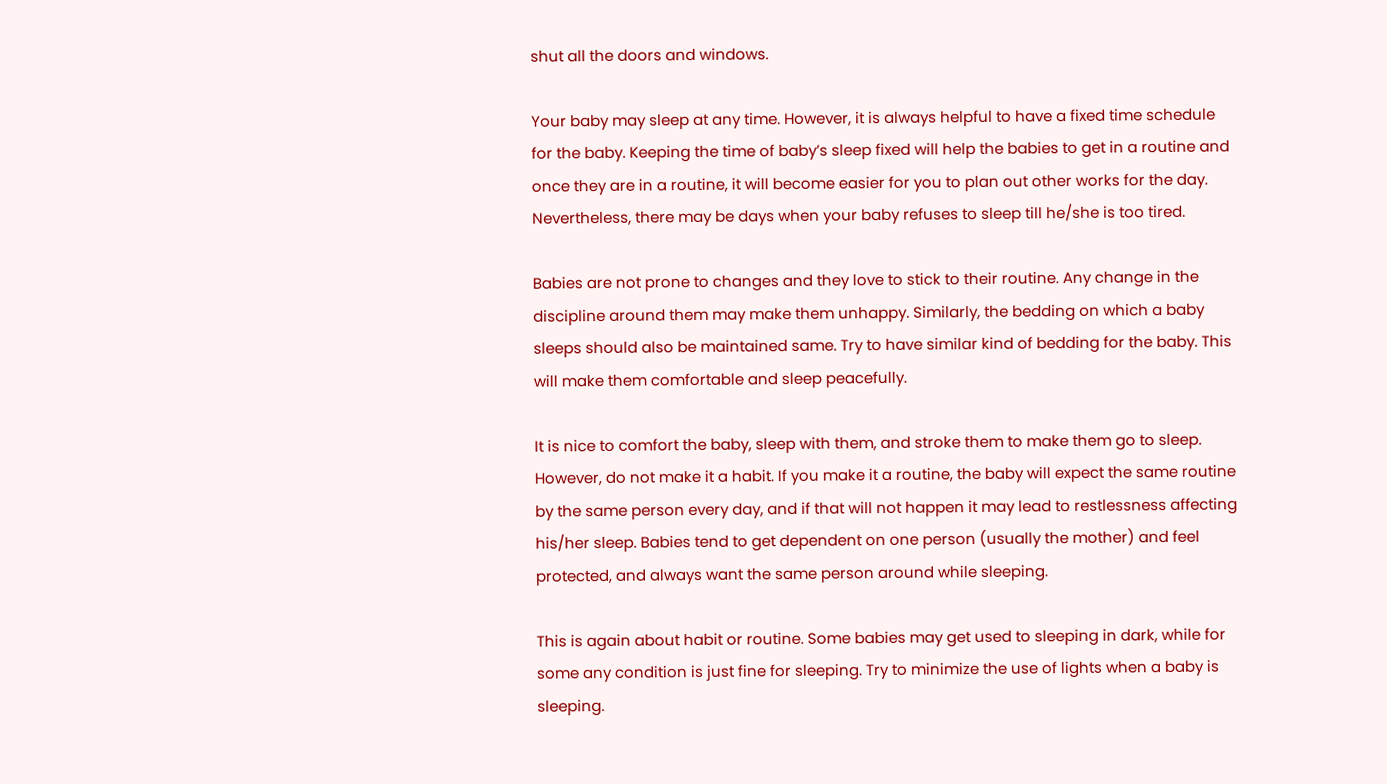shut all the doors and windows.

Your baby may sleep at any time. However, it is always helpful to have a fixed time schedule for the baby. Keeping the time of baby’s sleep fixed will help the babies to get in a routine and once they are in a routine, it will become easier for you to plan out other works for the day. Nevertheless, there may be days when your baby refuses to sleep till he/she is too tired.

Babies are not prone to changes and they love to stick to their routine. Any change in the discipline around them may make them unhappy. Similarly, the bedding on which a baby sleeps should also be maintained same. Try to have similar kind of bedding for the baby. This will make them comfortable and sleep peacefully.

It is nice to comfort the baby, sleep with them, and stroke them to make them go to sleep. However, do not make it a habit. If you make it a routine, the baby will expect the same routine by the same person every day, and if that will not happen it may lead to restlessness affecting his/her sleep. Babies tend to get dependent on one person (usually the mother) and feel protected, and always want the same person around while sleeping.

This is again about habit or routine. Some babies may get used to sleeping in dark, while for some any condition is just fine for sleeping. Try to minimize the use of lights when a baby is sleeping.